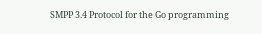SMPP 3.4 Protocol for the Go programming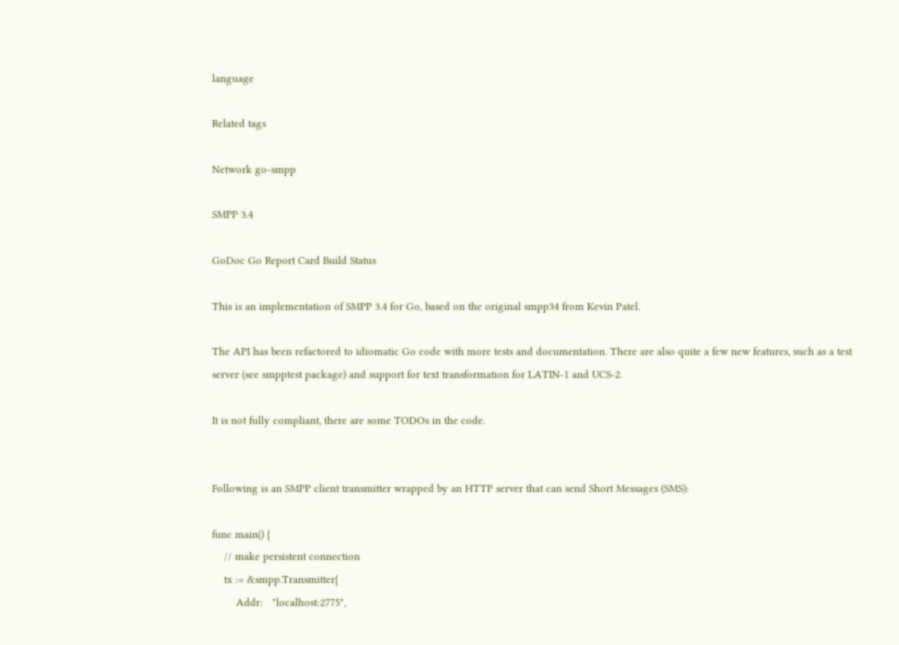language

Related tags

Network go-smpp

SMPP 3.4

GoDoc Go Report Card Build Status

This is an implementation of SMPP 3.4 for Go, based on the original smpp34 from Kevin Patel.

The API has been refactored to idiomatic Go code with more tests and documentation. There are also quite a few new features, such as a test server (see smpptest package) and support for text transformation for LATIN-1 and UCS-2.

It is not fully compliant, there are some TODOs in the code.


Following is an SMPP client transmitter wrapped by an HTTP server that can send Short Messages (SMS):

func main() {
    // make persistent connection
    tx := &smpp.Transmitter{
        Addr:   "localhost:2775",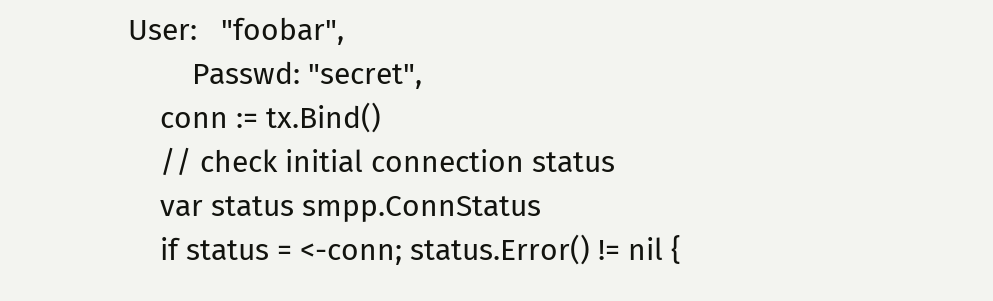User:   "foobar",
        Passwd: "secret",
    conn := tx.Bind()
    // check initial connection status
    var status smpp.ConnStatus
    if status = <-conn; status.Error() != nil {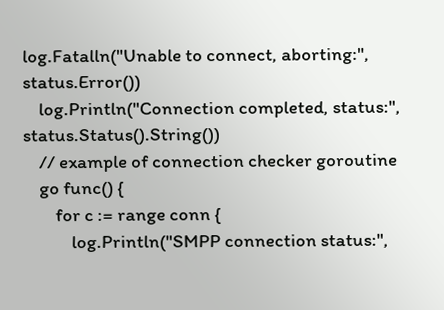log.Fatalln("Unable to connect, aborting:", status.Error())
    log.Println("Connection completed, status:", status.Status().String())
    // example of connection checker goroutine
    go func() {
        for c := range conn {
            log.Println("SMPP connection status:",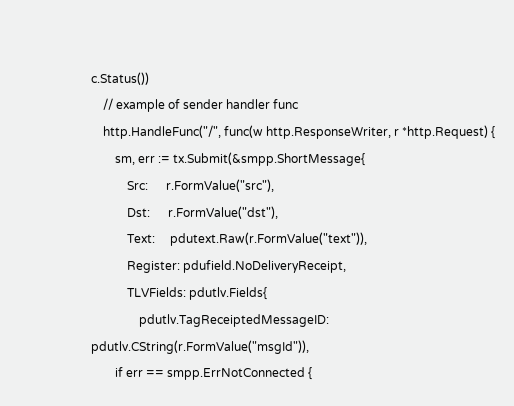c.Status())
    // example of sender handler func
    http.HandleFunc("/", func(w http.ResponseWriter, r *http.Request) {
        sm, err := tx.Submit(&smpp.ShortMessage{
            Src:      r.FormValue("src"),
            Dst:      r.FormValue("dst"),
            Text:     pdutext.Raw(r.FormValue("text")),
            Register: pdufield.NoDeliveryReceipt,
            TLVFields: pdutlv.Fields{
                pdutlv.TagReceiptedMessageID: pdutlv.CString(r.FormValue("msgId")),
        if err == smpp.ErrNotConnected {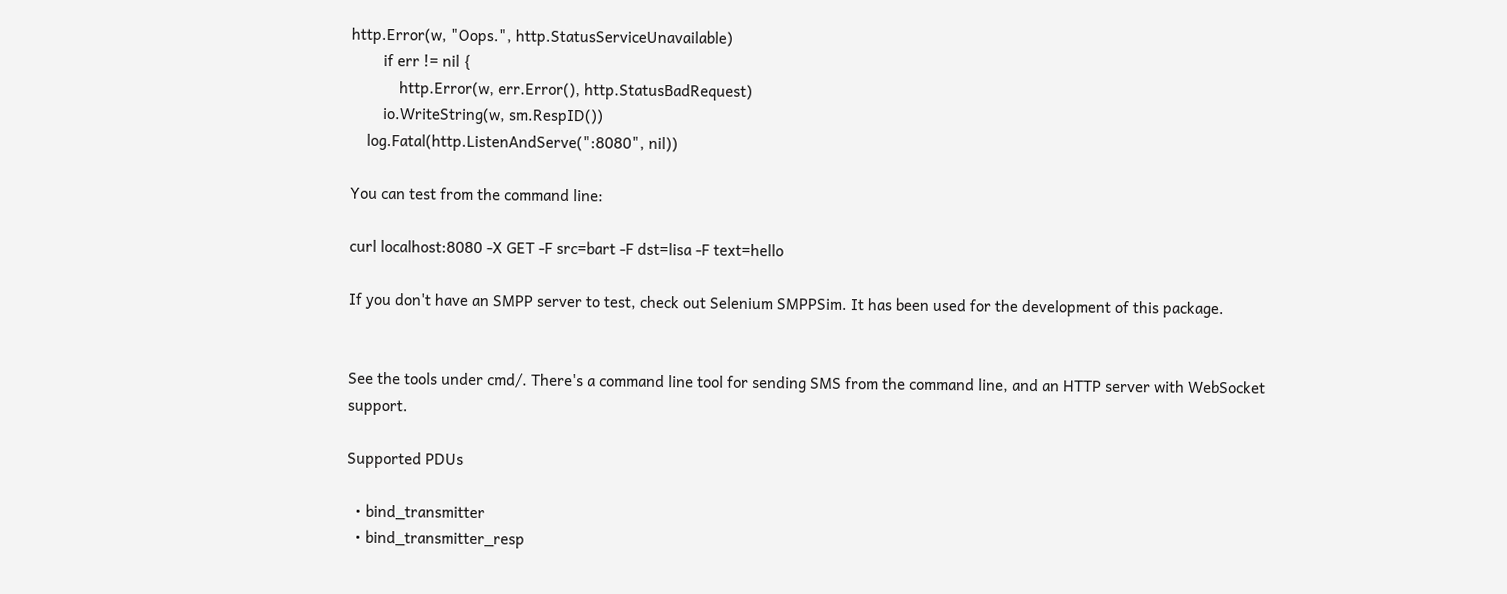http.Error(w, "Oops.", http.StatusServiceUnavailable)
        if err != nil {
            http.Error(w, err.Error(), http.StatusBadRequest)
        io.WriteString(w, sm.RespID())
    log.Fatal(http.ListenAndServe(":8080", nil))

You can test from the command line:

curl localhost:8080 -X GET -F src=bart -F dst=lisa -F text=hello

If you don't have an SMPP server to test, check out Selenium SMPPSim. It has been used for the development of this package.


See the tools under cmd/. There's a command line tool for sending SMS from the command line, and an HTTP server with WebSocket support.

Supported PDUs

  • bind_transmitter
  • bind_transmitter_resp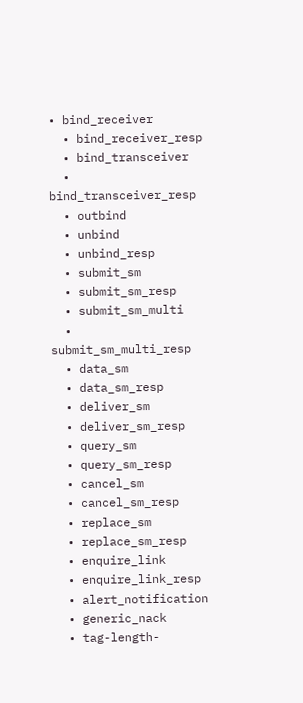• bind_receiver
  • bind_receiver_resp
  • bind_transceiver
  • bind_transceiver_resp
  • outbind
  • unbind
  • unbind_resp
  • submit_sm
  • submit_sm_resp
  • submit_sm_multi
  • submit_sm_multi_resp
  • data_sm
  • data_sm_resp
  • deliver_sm
  • deliver_sm_resp
  • query_sm
  • query_sm_resp
  • cancel_sm
  • cancel_sm_resp
  • replace_sm
  • replace_sm_resp
  • enquire_link
  • enquire_link_resp
  • alert_notification
  • generic_nack
  • tag-length-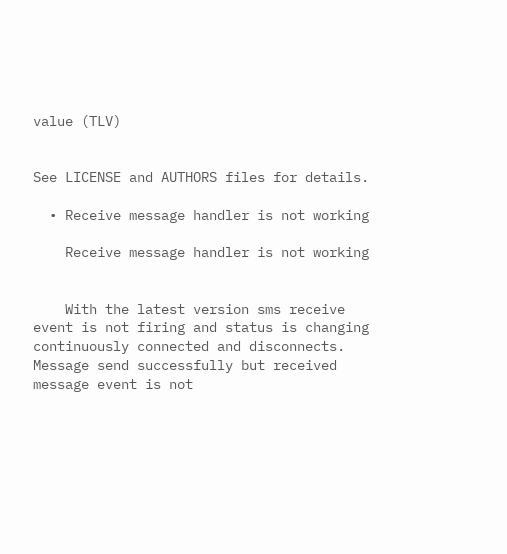value (TLV)


See LICENSE and AUTHORS files for details.

  • Receive message handler is not working

    Receive message handler is not working


    With the latest version sms receive event is not firing and status is changing continuously connected and disconnects. Message send successfully but received message event is not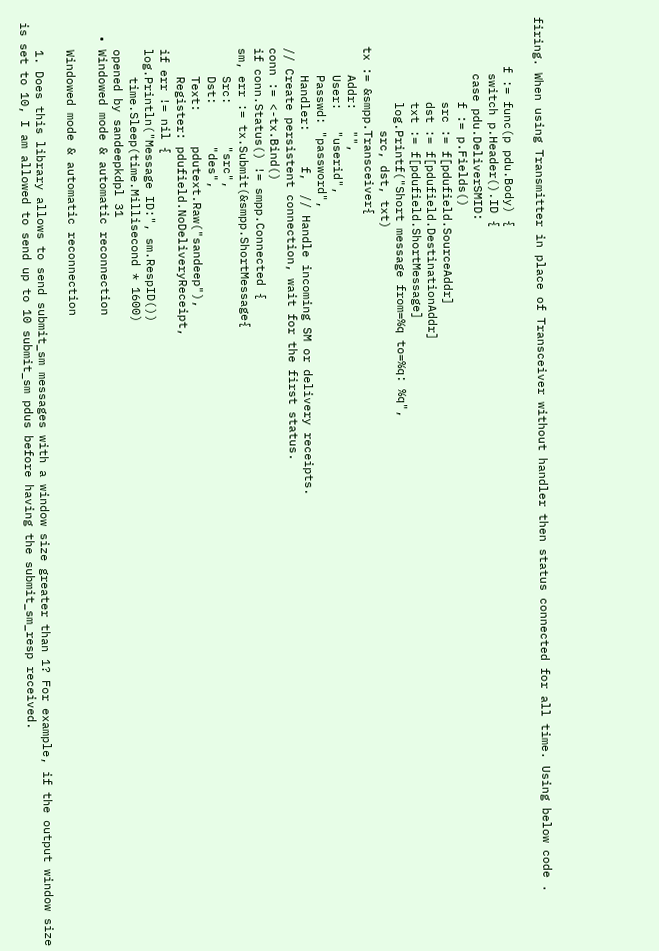firing. When using Transmitter in place of Transceiver without handler then status connected for all time. Using below code .

       f := func(p pdu.Body) {
        switch p.Header().ID {
        case pdu.DeliverSMID:
            f := p.Fields()
            src := f[pdufield.SourceAddr]
            dst := f[pdufield.DestinationAddr]
            txt := f[pdufield.ShortMessage]
            log.Printf("Short message from=%q to=%q: %q",
                src, dst, txt)
    tx := &smpp.Transceiver{
        Addr:   "",
        User:   "userid",
        Passwd: "password",
        Handler:     f,  // Handle incoming SM or delivery receipts.
    // Create persistent connection, wait for the first status.
    conn := <-tx.Bind()
    if conn.Status() != smpp.Connected {
    sm, err := tx.Submit(&smpp.ShortMessage{
        Src:      "src",
        Dst:      "des",
        Text:     pdutext.Raw("sandeep"),
        Register: pdufield.NoDeliveryReceipt,
    if err != nil {
    log.Println("Message ID:", sm.RespID())
        time.Sleep(time.Millisecond * 1600)
    opened by sandeepkdpl 31
  • Windowed mode & automatic reconnection

    Windowed mode & automatic reconnection

    1. Does this library allows to send submit_sm messages with a window size greater than 1? For example, if the output window size is set to 10, I am allowed to send up to 10 submit_sm pdus before having the submit_sm_resp received.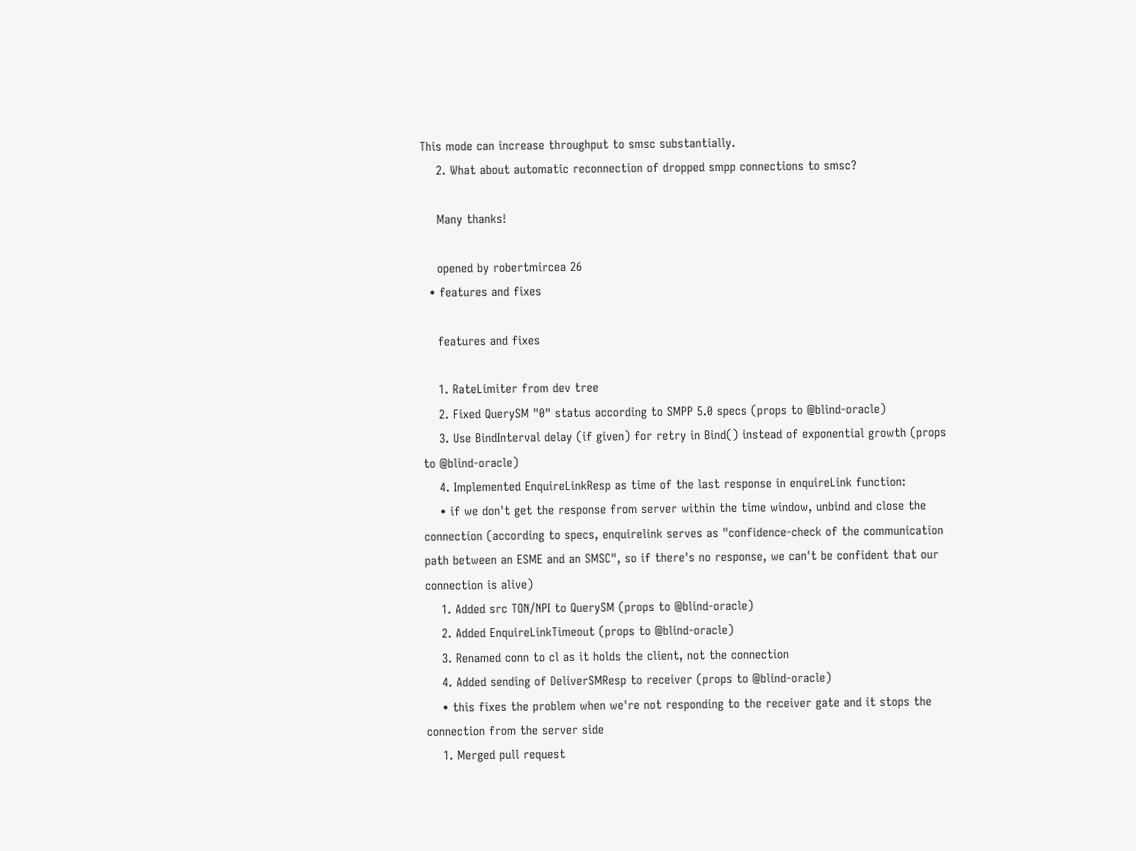This mode can increase throughput to smsc substantially.
    2. What about automatic reconnection of dropped smpp connections to smsc?

    Many thanks!

    opened by robertmircea 26
  • features and fixes

    features and fixes

    1. RateLimiter from dev tree
    2. Fixed QuerySM "0" status according to SMPP 5.0 specs (props to @blind-oracle)
    3. Use BindInterval delay (if given) for retry in Bind() instead of exponential growth (props to @blind-oracle)
    4. Implemented EnquireLinkResp as time of the last response in enquireLink function:
    • if we don't get the response from server within the time window, unbind and close the connection (according to specs, enquirelink serves as "confidence-check of the communication path between an ESME and an SMSC", so if there's no response, we can't be confident that our connection is alive)
    1. Added src TON/NPI to QuerySM (props to @blind-oracle)
    2. Added EnquireLinkTimeout (props to @blind-oracle)
    3. Renamed conn to cl as it holds the client, not the connection
    4. Added sending of DeliverSMResp to receiver (props to @blind-oracle)
    • this fixes the problem when we're not responding to the receiver gate and it stops the connection from the server side
    1. Merged pull request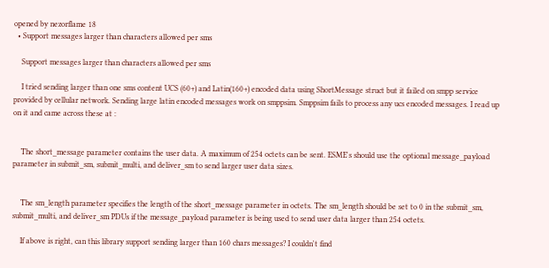opened by nezorflame 18
  • Support messages larger than characters allowed per sms

    Support messages larger than characters allowed per sms

    I tried sending larger than one sms content UCS (60+) and Latin(160+) encoded data using ShortMessage struct but it failed on smpp service provided by cellular network. Sending large latin encoded messages work on smppsim. Smppsim fails to process any ucs encoded messages. I read up on it and came across these at :


    The short_message parameter contains the user data. A maximum of 254 octets can be sent. ESME's should use the optional message_payload parameter in submit_sm, submit_multi, and deliver_sm to send larger user data sizes.


    The sm_length parameter specifies the length of the short_message parameter in octets. The sm_length should be set to 0 in the submit_sm, submit_multi, and deliver_sm PDUs if the message_payload parameter is being used to send user data larger than 254 octets.

    If above is right, can this library support sending larger than 160 chars messages? I couldn't find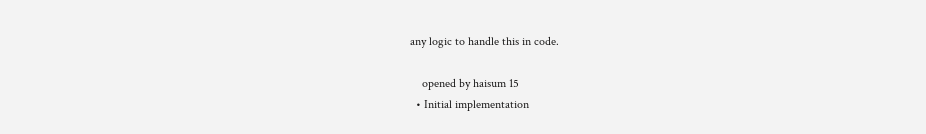any logic to handle this in code.

    opened by haisum 15
  • Initial implementation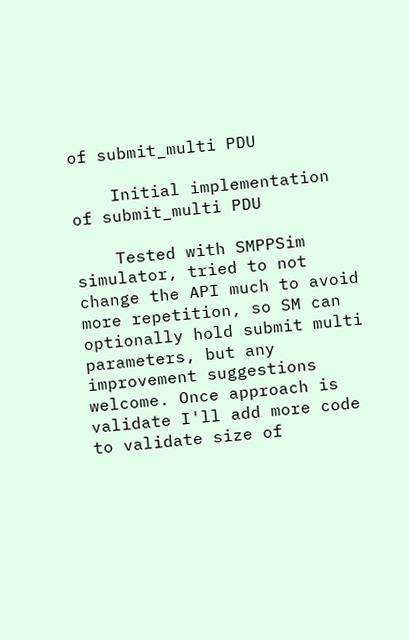of submit_multi PDU

    Initial implementation of submit_multi PDU

    Tested with SMPPSim simulator, tried to not change the API much to avoid more repetition, so SM can optionally hold submit multi parameters, but any improvement suggestions welcome. Once approach is validate I'll add more code to validate size of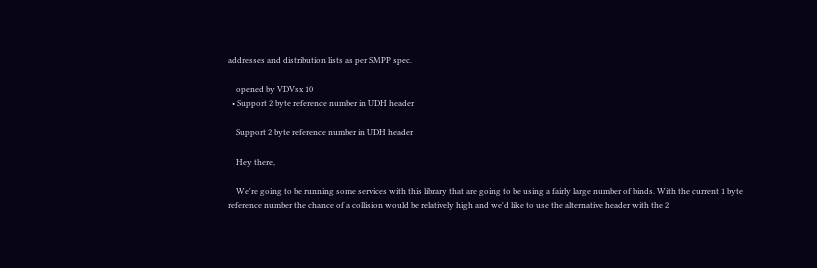addresses and distribution lists as per SMPP spec.

    opened by VDVsx 10
  • Support 2 byte reference number in UDH header

    Support 2 byte reference number in UDH header

    Hey there,

    We're going to be running some services with this library that are going to be using a fairly large number of binds. With the current 1 byte reference number the chance of a collision would be relatively high and we'd like to use the alternative header with the 2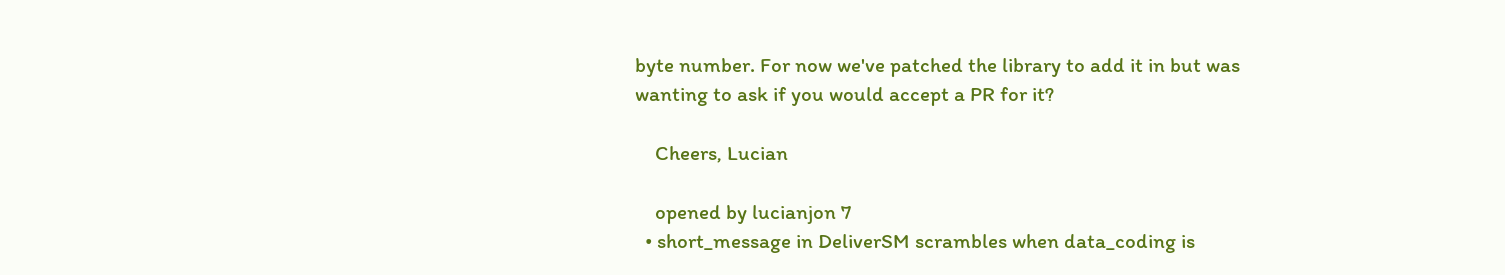byte number. For now we've patched the library to add it in but was wanting to ask if you would accept a PR for it?

    Cheers, Lucian

    opened by lucianjon 7
  • short_message in DeliverSM scrambles when data_coding is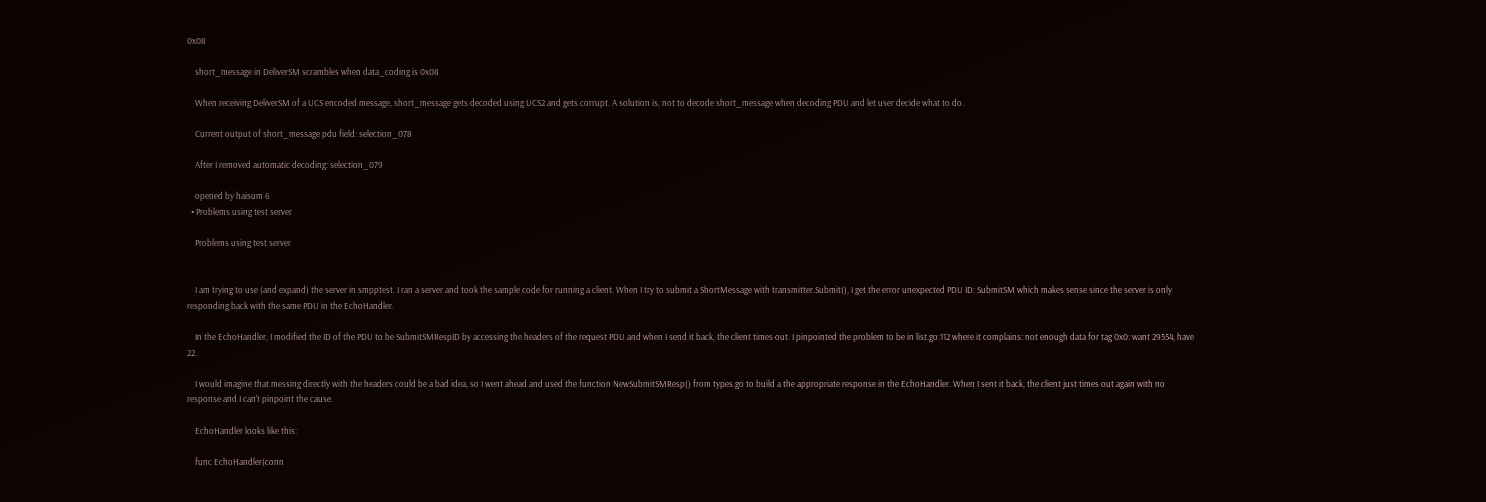0x08

    short_message in DeliverSM scrambles when data_coding is 0x08

    When receiving DeliverSM of a UCS encoded message, short_message gets decoded using UCS2 and gets corrupt. A solution is, not to decode short_message when decoding PDU and let user decide what to do.

    Current output of short_message pdu field: selection_078

    After I removed automatic decoding: selection_079

    opened by haisum 6
  • Problems using test server

    Problems using test server


    I am trying to use (and expand) the server in smpptest. I ran a server and took the sample code for running a client. When I try to submit a ShortMessage with transmitter.Submit(), I get the error unexpected PDU ID: SubmitSM which makes sense since the server is only responding back with the same PDU in the EchoHandler.

    In the EchoHandler, I modified the ID of the PDU to be SubmitSMRespID by accessing the headers of the request PDU and when I send it back, the client times out. I pinpointed the problem to be in list.go:112 where it complains: not enough data for tag 0x0: want 29554, have 22.

    I would imagine that messing directly with the headers could be a bad idea, so I went ahead and used the function NewSubmitSMResp() from types.go to build a the appropriate response in the EchoHandler. When I sent it back, the client just times out again with no response and I can't pinpoint the cause.

    EchoHandler looks like this:

    func EchoHandler(conn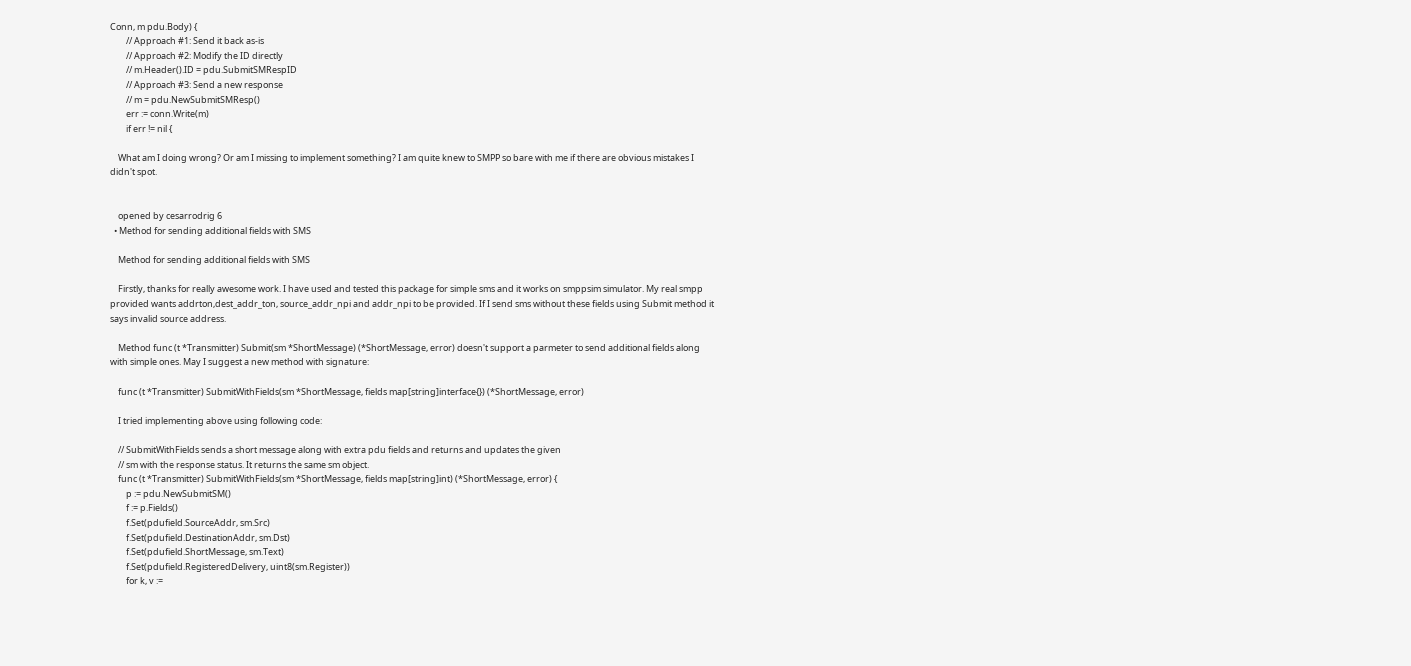Conn, m pdu.Body) {
        // Approach #1: Send it back as-is
        // Approach #2: Modify the ID directly
        // m.Header().ID = pdu.SubmitSMRespID
        // Approach #3: Send a new response
        // m = pdu.NewSubmitSMResp()
        err := conn.Write(m)
        if err != nil {

    What am I doing wrong? Or am I missing to implement something? I am quite knew to SMPP so bare with me if there are obvious mistakes I didn't spot.


    opened by cesarrodrig 6
  • Method for sending additional fields with SMS

    Method for sending additional fields with SMS

    Firstly, thanks for really awesome work. I have used and tested this package for simple sms and it works on smppsim simulator. My real smpp provided wants addrton,dest_addr_ton, source_addr_npi and addr_npi to be provided. If I send sms without these fields using Submit method it says invalid source address.

    Method func (t *Transmitter) Submit(sm *ShortMessage) (*ShortMessage, error) doesn't support a parmeter to send additional fields along with simple ones. May I suggest a new method with signature:

    func (t *Transmitter) SubmitWithFields(sm *ShortMessage, fields map[string]interface{}) (*ShortMessage, error)

    I tried implementing above using following code:

    // SubmitWithFields sends a short message along with extra pdu fields and returns and updates the given
    // sm with the response status. It returns the same sm object.
    func (t *Transmitter) SubmitWithFields(sm *ShortMessage, fields map[string]int) (*ShortMessage, error) {
        p := pdu.NewSubmitSM()
        f := p.Fields()
        f.Set(pdufield.SourceAddr, sm.Src)
        f.Set(pdufield.DestinationAddr, sm.Dst)
        f.Set(pdufield.ShortMessage, sm.Text)
        f.Set(pdufield.RegisteredDelivery, uint8(sm.Register))
        for k, v :=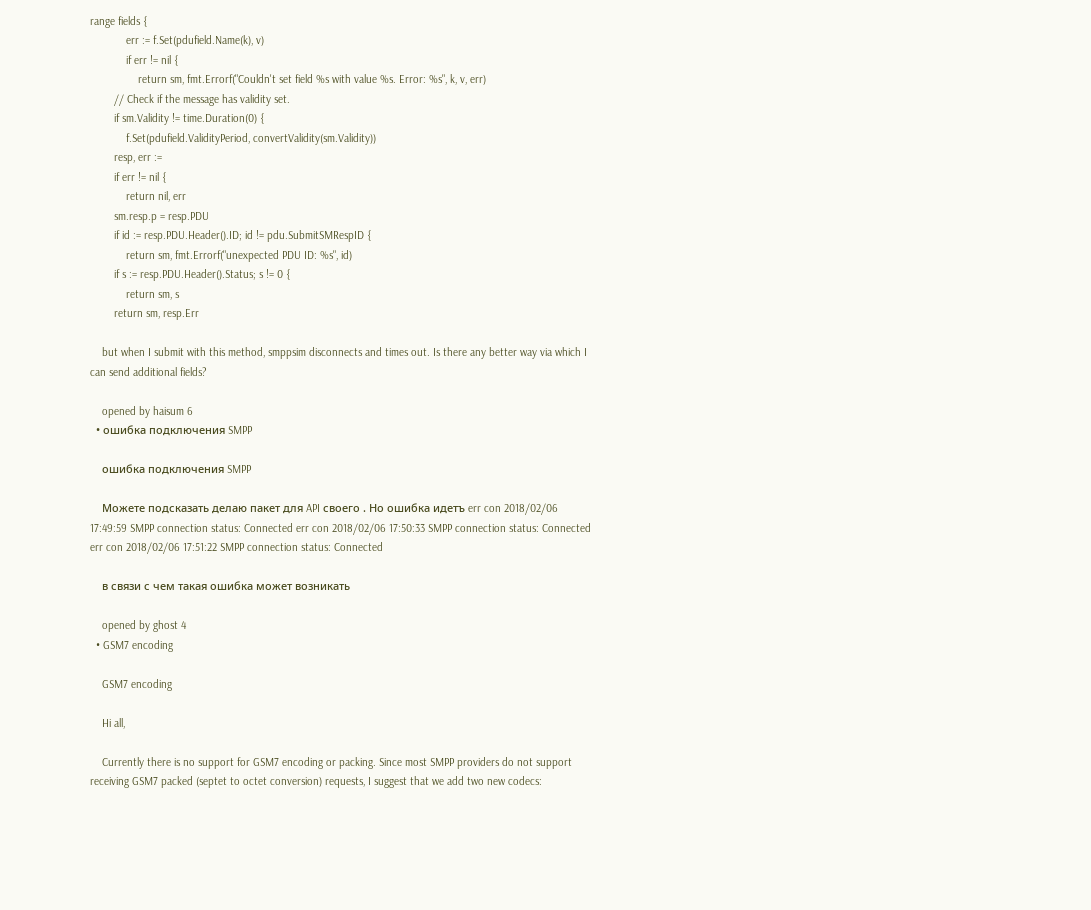range fields {
            err := f.Set(pdufield.Name(k), v)
            if err != nil {
                return sm, fmt.Errorf("Couldn't set field %s with value %s. Error: %s", k, v, err)
        // Check if the message has validity set.
        if sm.Validity != time.Duration(0) {
            f.Set(pdufield.ValidityPeriod, convertValidity(sm.Validity))
        resp, err :=
        if err != nil {
            return nil, err
        sm.resp.p = resp.PDU
        if id := resp.PDU.Header().ID; id != pdu.SubmitSMRespID {
            return sm, fmt.Errorf("unexpected PDU ID: %s", id)
        if s := resp.PDU.Header().Status; s != 0 {
            return sm, s
        return sm, resp.Err

    but when I submit with this method, smppsim disconnects and times out. Is there any better way via which I can send additional fields?

    opened by haisum 6
  • ошибка подключения SMPP

    ошибка подключения SMPP

    Можете подсказать делаю пакет для API своего . Но ошибка идетъ err con 2018/02/06 17:49:59 SMPP connection status: Connected err con 2018/02/06 17:50:33 SMPP connection status: Connected err con 2018/02/06 17:51:22 SMPP connection status: Connected

    в связи с чем такая ошибка может возникать

    opened by ghost 4
  • GSM7 encoding

    GSM7 encoding

    Hi all,

    Currently there is no support for GSM7 encoding or packing. Since most SMPP providers do not support receiving GSM7 packed (septet to octet conversion) requests, I suggest that we add two new codecs: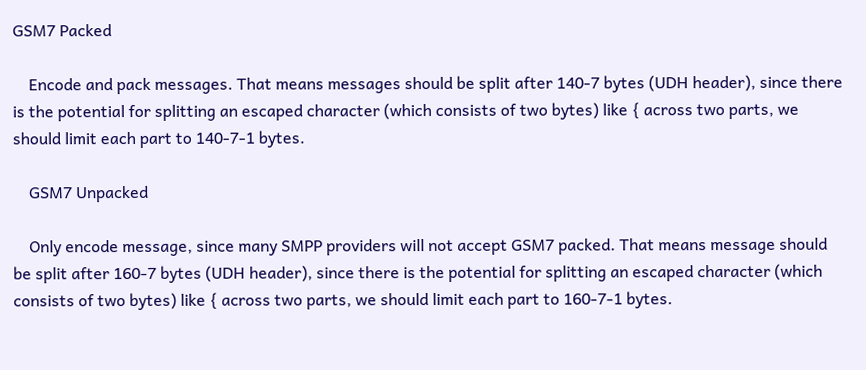GSM7 Packed

    Encode and pack messages. That means messages should be split after 140-7 bytes (UDH header), since there is the potential for splitting an escaped character (which consists of two bytes) like { across two parts, we should limit each part to 140-7-1 bytes.

    GSM7 Unpacked

    Only encode message, since many SMPP providers will not accept GSM7 packed. That means message should be split after 160-7 bytes (UDH header), since there is the potential for splitting an escaped character (which consists of two bytes) like { across two parts, we should limit each part to 160-7-1 bytes.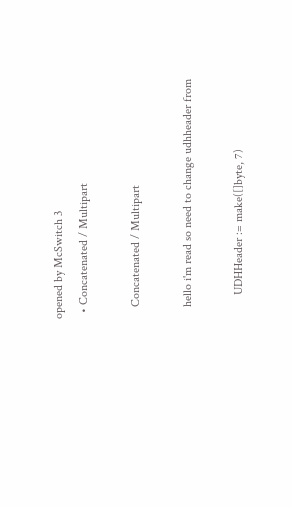opened by McSwitch 3
  • Concatenated / Multipart

    Concatenated / Multipart

    hello i'm read so need to change udhheader from

        UDHHeader := make([]byte, 7)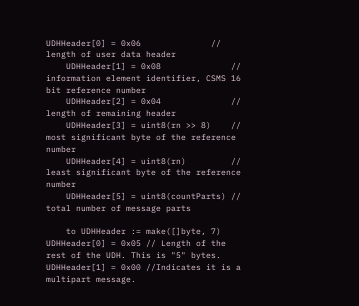UDHHeader[0] = 0x06              // length of user data header
    UDHHeader[1] = 0x08              // information element identifier, CSMS 16 bit reference number
    UDHHeader[2] = 0x04              // length of remaining header
    UDHHeader[3] = uint8(rn >> 8)    // most significant byte of the reference number
    UDHHeader[4] = uint8(rn)         // least significant byte of the reference number
    UDHHeader[5] = uint8(countParts) // total number of message parts

    to UDHHeader := make([]byte, 7) UDHHeader[0] = 0x05 // Length of the rest of the UDH. This is "5" bytes. UDHHeader[1] = 0x00 //Indicates it is a multipart message.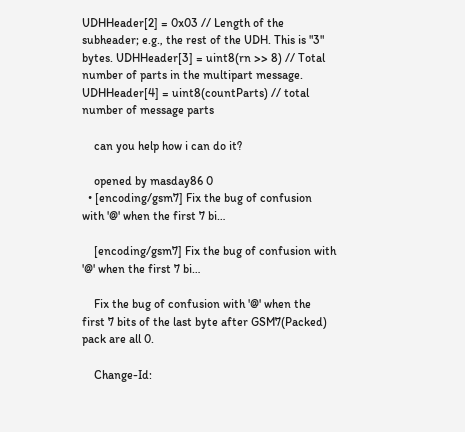UDHHeader[2] = 0x03 // Length of the subheader; e.g., the rest of the UDH. This is "3" bytes. UDHHeader[3] = uint8(rn >> 8) // Total number of parts in the multipart message. UDHHeader[4] = uint8(countParts) // total number of message parts

    can you help how i can do it?

    opened by masday86 0
  • [encoding/gsm7] Fix the bug of confusion with '@' when the first 7 bi…

    [encoding/gsm7] Fix the bug of confusion with '@' when the first 7 bi…

    Fix the bug of confusion with '@' when the first 7 bits of the last byte after GSM7(Packed) pack are all 0.

    Change-Id: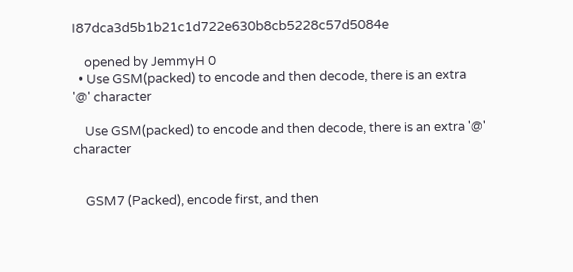I87dca3d5b1b21c1d722e630b8cb5228c57d5084e

    opened by JemmyH 0
  • Use GSM(packed) to encode and then decode, there is an extra '@' character

    Use GSM(packed) to encode and then decode, there is an extra '@' character


    GSM7 (Packed), encode first, and then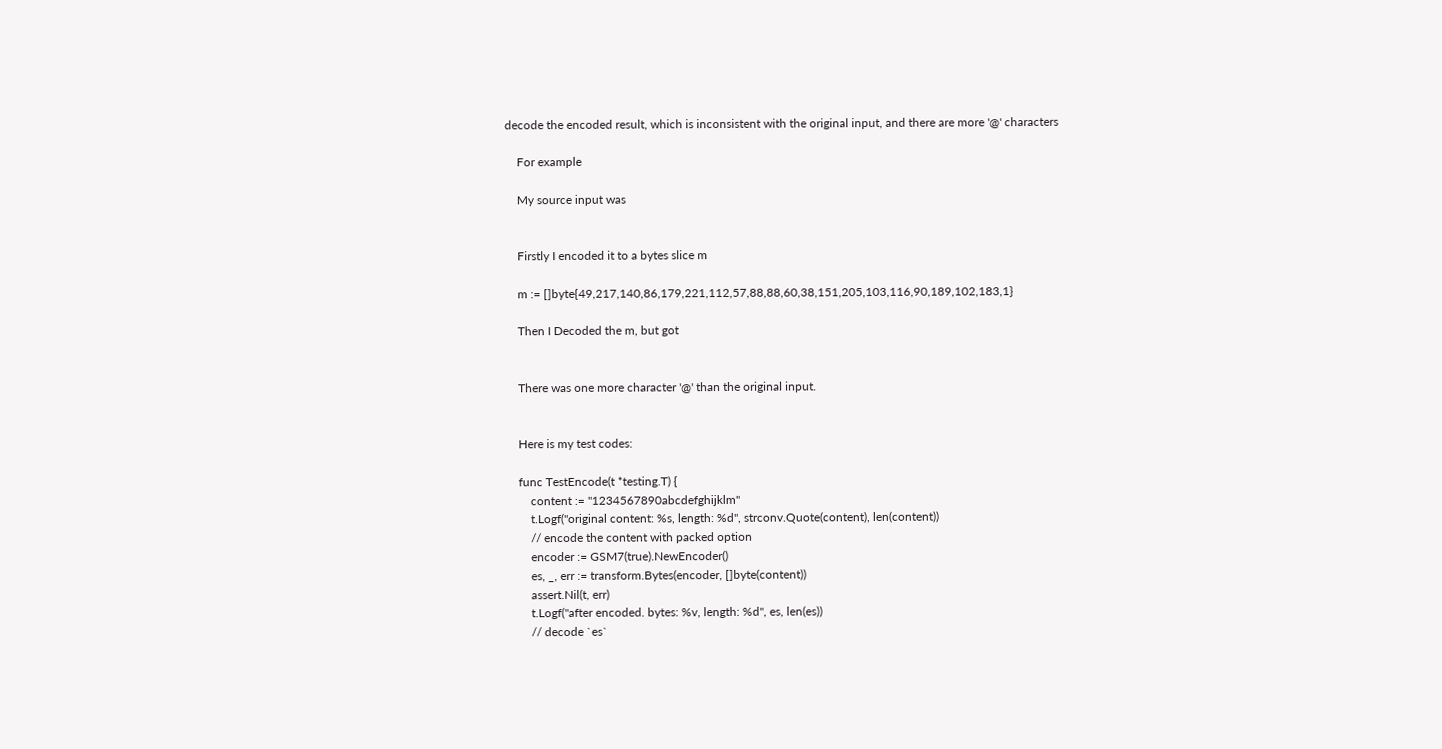decode the encoded result, which is inconsistent with the original input, and there are more '@' characters

    For example

    My source input was


    Firstly I encoded it to a bytes slice m

    m := []byte{49,217,140,86,179,221,112,57,88,88,60,38,151,205,103,116,90,189,102,183,1}

    Then I Decoded the m, but got


    There was one more character '@' than the original input.


    Here is my test codes:

    func TestEncode(t *testing.T) {
        content := "1234567890abcdefghijklm"
        t.Logf("original content: %s, length: %d", strconv.Quote(content), len(content))
        // encode the content with packed option
        encoder := GSM7(true).NewEncoder()
        es, _, err := transform.Bytes(encoder, []byte(content))
        assert.Nil(t, err)
        t.Logf("after encoded. bytes: %v, length: %d", es, len(es))
        // decode `es`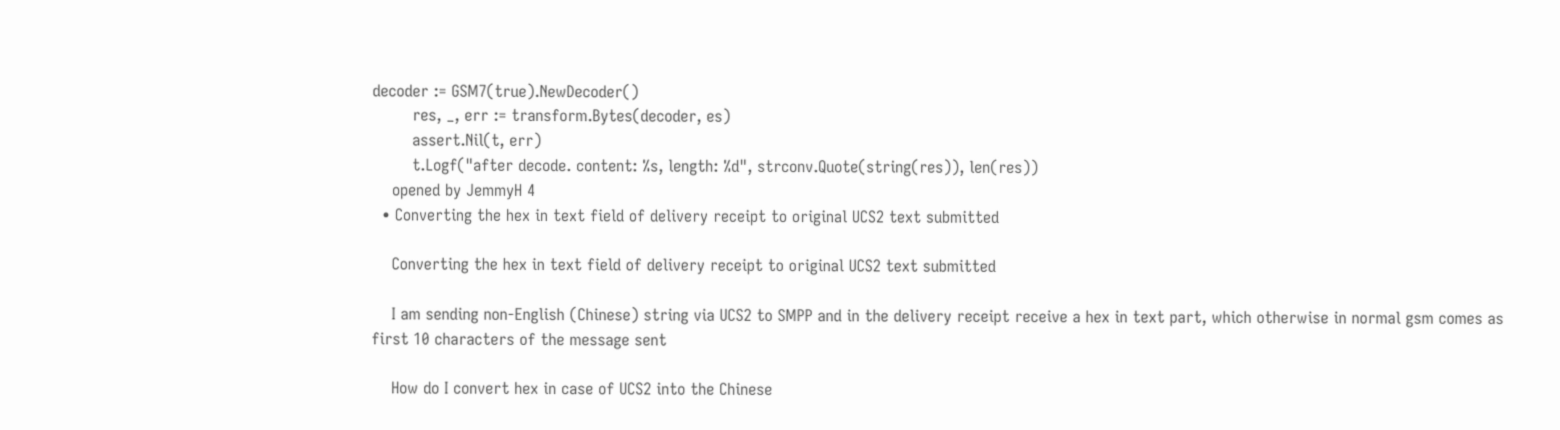decoder := GSM7(true).NewDecoder()
        res, _, err := transform.Bytes(decoder, es)
        assert.Nil(t, err)
        t.Logf("after decode. content: %s, length: %d", strconv.Quote(string(res)), len(res))
    opened by JemmyH 4
  • Converting the hex in text field of delivery receipt to original UCS2 text submitted

    Converting the hex in text field of delivery receipt to original UCS2 text submitted

    I am sending non-English (Chinese) string via UCS2 to SMPP and in the delivery receipt receive a hex in text part, which otherwise in normal gsm comes as first 10 characters of the message sent

    How do I convert hex in case of UCS2 into the Chinese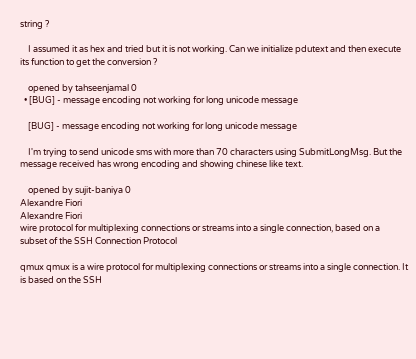string ?

    I assumed it as hex and tried but it is not working. Can we initialize pdutext and then execute its function to get the conversion ?

    opened by tahseenjamal 0
  • [BUG] - message encoding not working for long unicode message

    [BUG] - message encoding not working for long unicode message

    I'm trying to send unicode sms with more than 70 characters using SubmitLongMsg. But the message received has wrong encoding and showing chinese like text.

    opened by sujit-baniya 0
Alexandre Fiori
Alexandre Fiori
wire protocol for multiplexing connections or streams into a single connection, based on a subset of the SSH Connection Protocol

qmux qmux is a wire protocol for multiplexing connections or streams into a single connection. It is based on the SSH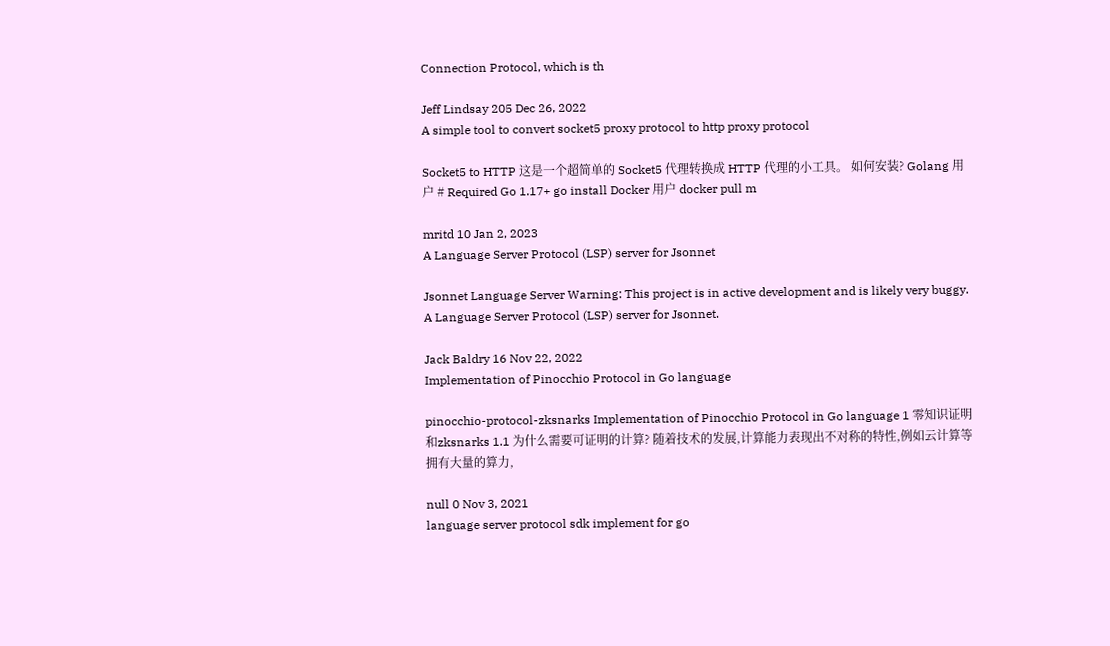Connection Protocol, which is th

Jeff Lindsay 205 Dec 26, 2022
A simple tool to convert socket5 proxy protocol to http proxy protocol

Socket5 to HTTP 这是一个超简单的 Socket5 代理转换成 HTTP 代理的小工具。 如何安装? Golang 用户 # Required Go 1.17+ go install Docker 用户 docker pull m

mritd 10 Jan 2, 2023
A Language Server Protocol (LSP) server for Jsonnet

Jsonnet Language Server Warning: This project is in active development and is likely very buggy. A Language Server Protocol (LSP) server for Jsonnet.

Jack Baldry 16 Nov 22, 2022
Implementation of Pinocchio Protocol in Go language

pinocchio-protocol-zksnarks Implementation of Pinocchio Protocol in Go language 1 零知识证明和zksnarks 1.1 为什么需要可证明的计算? 随着技术的发展,计算能力表现出不对称的特性,例如云计算等拥有大量的算力,

null 0 Nov 3, 2021
language server protocol sdk implement for go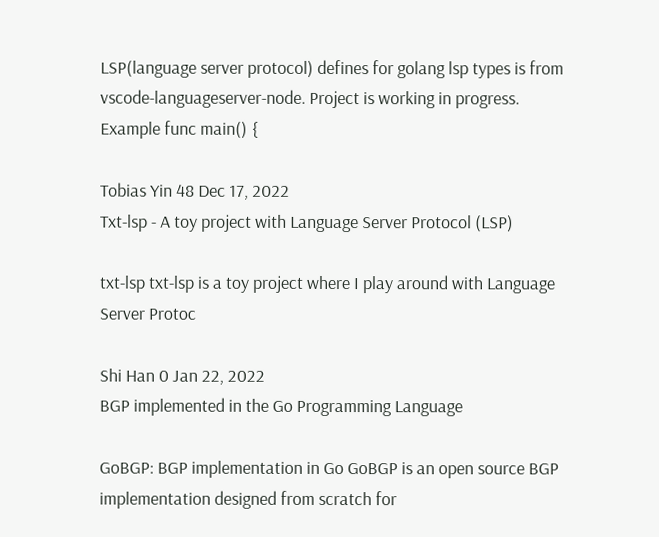LSP(language server protocol) defines for golang lsp types is from vscode-languageserver-node. Project is working in progress. Example func main() {

Tobias Yin 48 Dec 17, 2022
Txt-lsp - A toy project with Language Server Protocol (LSP)

txt-lsp txt-lsp is a toy project where I play around with Language Server Protoc

Shi Han 0 Jan 22, 2022
BGP implemented in the Go Programming Language

GoBGP: BGP implementation in Go GoBGP is an open source BGP implementation designed from scratch for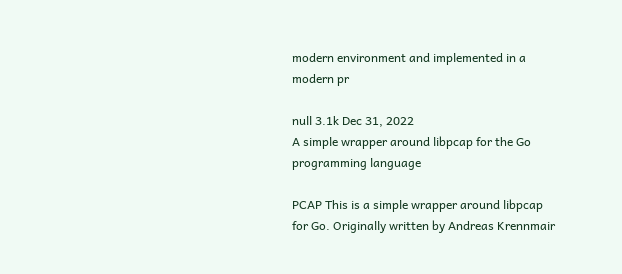modern environment and implemented in a modern pr

null 3.1k Dec 31, 2022
A simple wrapper around libpcap for the Go programming language

PCAP This is a simple wrapper around libpcap for Go. Originally written by Andreas Krennmair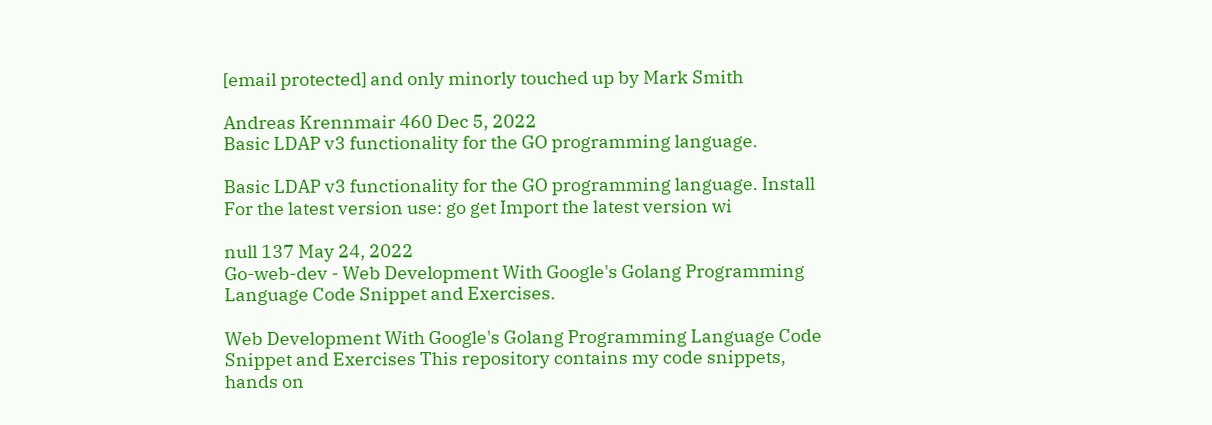[email protected] and only minorly touched up by Mark Smith

Andreas Krennmair 460 Dec 5, 2022
Basic LDAP v3 functionality for the GO programming language.

Basic LDAP v3 functionality for the GO programming language. Install For the latest version use: go get Import the latest version wi

null 137 May 24, 2022
Go-web-dev - Web Development With Google's Golang Programming Language Code Snippet and Exercises.

Web Development With Google's Golang Programming Language Code Snippet and Exercises This repository contains my code snippets, hands on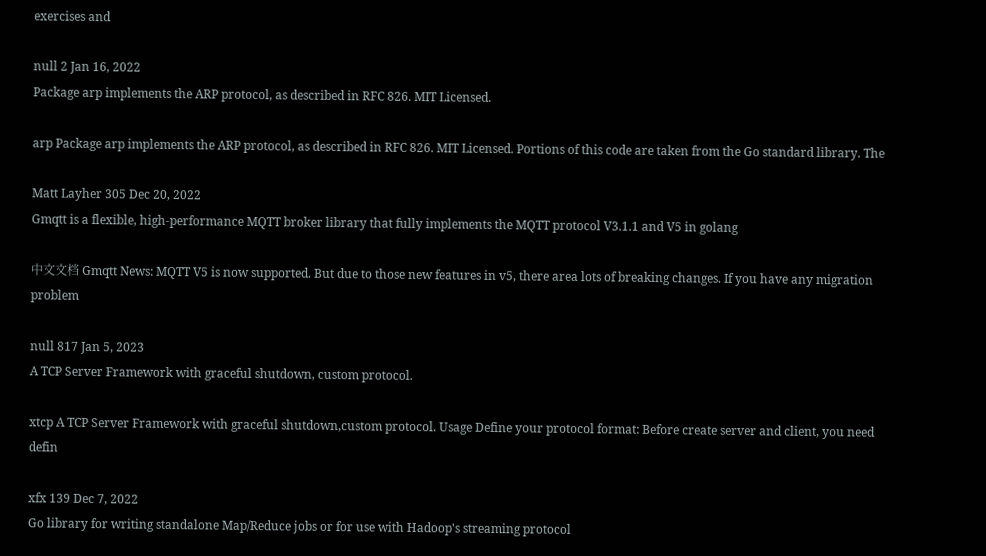exercises and

null 2 Jan 16, 2022
Package arp implements the ARP protocol, as described in RFC 826. MIT Licensed.

arp Package arp implements the ARP protocol, as described in RFC 826. MIT Licensed. Portions of this code are taken from the Go standard library. The

Matt Layher 305 Dec 20, 2022
Gmqtt is a flexible, high-performance MQTT broker library that fully implements the MQTT protocol V3.1.1 and V5 in golang

中文文档 Gmqtt News: MQTT V5 is now supported. But due to those new features in v5, there area lots of breaking changes. If you have any migration problem

null 817 Jan 5, 2023
A TCP Server Framework with graceful shutdown, custom protocol.

xtcp A TCP Server Framework with graceful shutdown,custom protocol. Usage Define your protocol format: Before create server and client, you need defin

xfx 139 Dec 7, 2022
Go library for writing standalone Map/Reduce jobs or for use with Hadoop's streaming protocol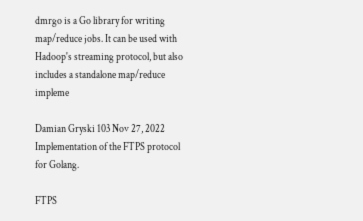dmrgo is a Go library for writing map/reduce jobs. It can be used with Hadoop's streaming protocol, but also includes a standalone map/reduce impleme

Damian Gryski 103 Nov 27, 2022
Implementation of the FTPS protocol for Golang.

FTPS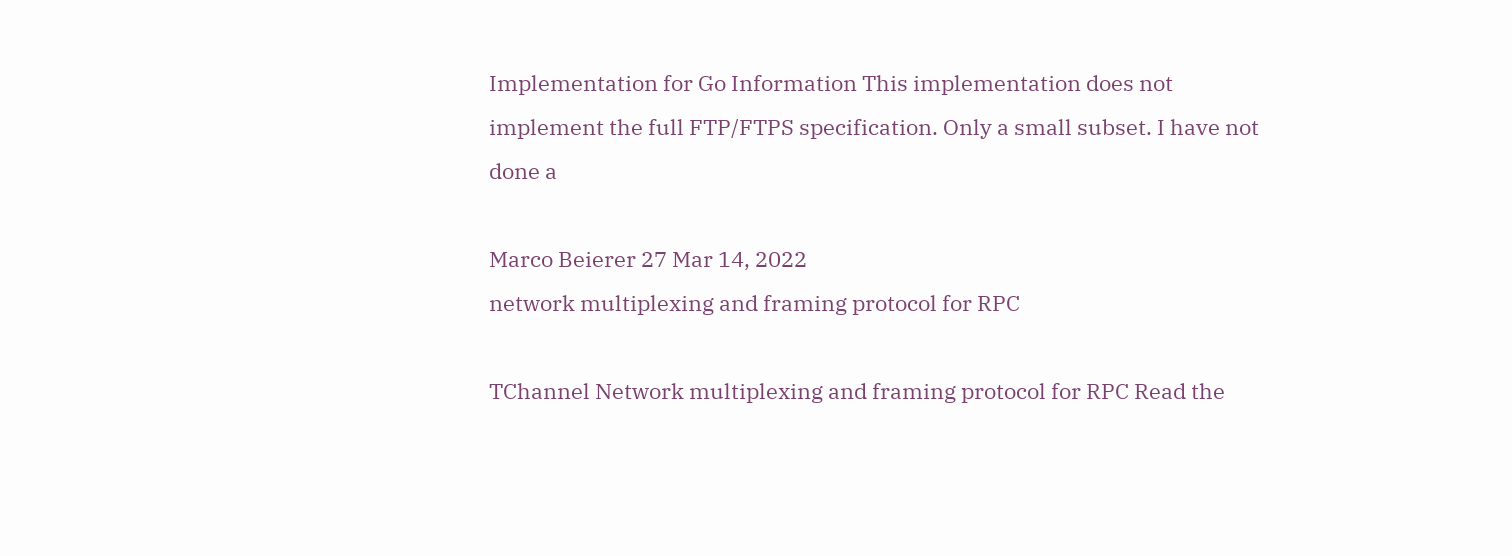Implementation for Go Information This implementation does not implement the full FTP/FTPS specification. Only a small subset. I have not done a

Marco Beierer 27 Mar 14, 2022
network multiplexing and framing protocol for RPC

TChannel Network multiplexing and framing protocol for RPC Read the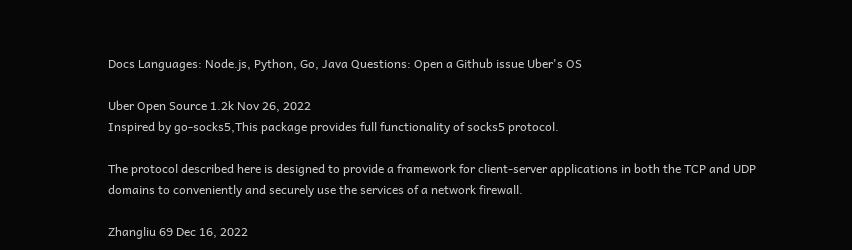Docs Languages: Node.js, Python, Go, Java Questions: Open a Github issue Uber's OS

Uber Open Source 1.2k Nov 26, 2022
Inspired by go-socks5,This package provides full functionality of socks5 protocol.

The protocol described here is designed to provide a framework for client-server applications in both the TCP and UDP domains to conveniently and securely use the services of a network firewall.

Zhangliu 69 Dec 16, 2022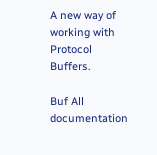A new way of working with Protocol Buffers.

Buf All documentation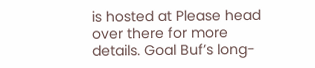is hosted at Please head over there for more details. Goal Buf’s long-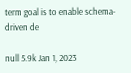term goal is to enable schema-driven de

null 5.9k Jan 1, 2023